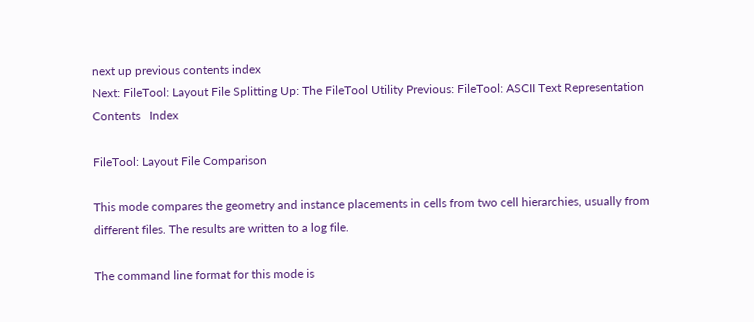next up previous contents index
Next: FileTool: Layout File Splitting Up: The FileTool Utility Previous: FileTool: ASCII Text Representation   Contents   Index

FileTool: Layout File Comparison

This mode compares the geometry and instance placements in cells from two cell hierarchies, usually from different files. The results are written to a log file.

The command line format for this mode is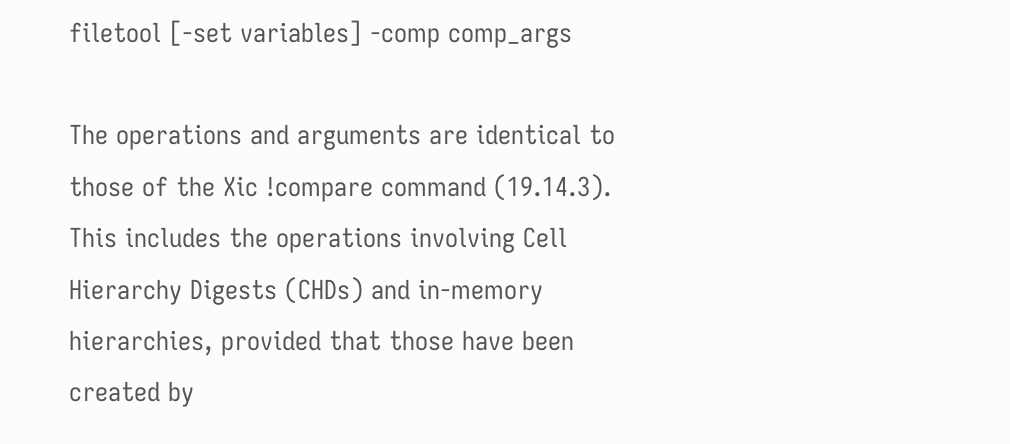filetool [-set variables] -comp comp_args

The operations and arguments are identical to those of the Xic !compare command (19.14.3). This includes the operations involving Cell Hierarchy Digests (CHDs) and in-memory hierarchies, provided that those have been created by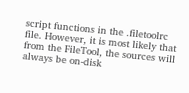script functions in the .filetoolrc file. However, it is most likely that from the FileTool, the sources will always be on-disk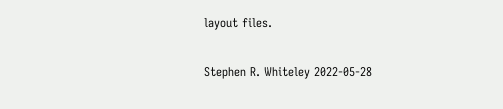layout files.

Stephen R. Whiteley 2022-05-28